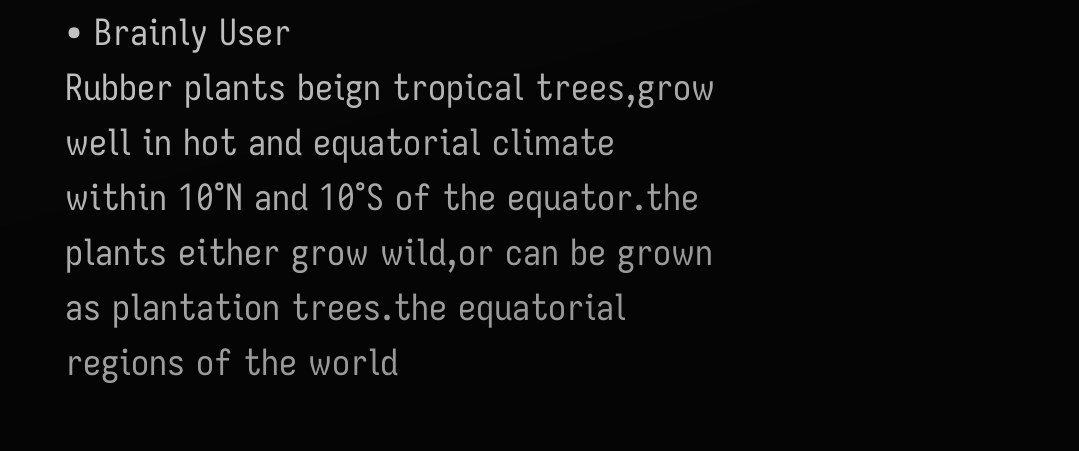• Brainly User
Rubber plants beign tropical trees,grow well in hot and equatorial climate within 10°N and 10°S of the equator.the plants either grow wild,or can be grown as plantation trees.the equatorial regions of the world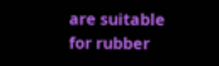are suitable for rubber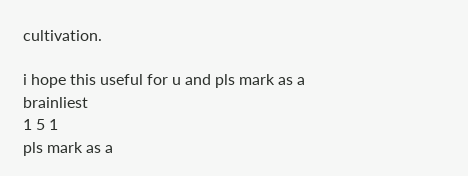cultivation.

i hope this useful for u and pls mark as a brainliest
1 5 1
pls mark as a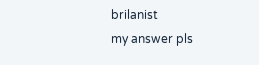brilanist
my answer pls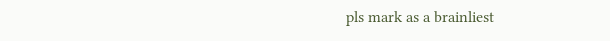pls mark as a brainliest